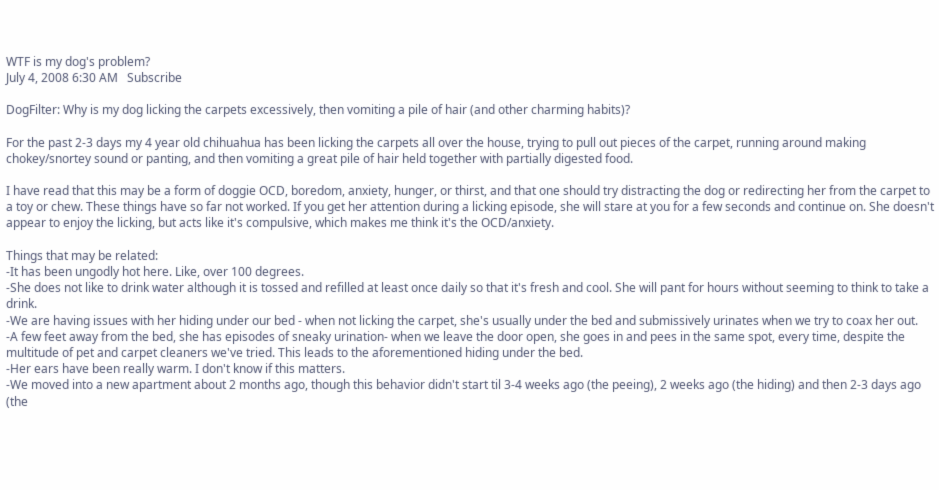WTF is my dog's problem?
July 4, 2008 6:30 AM   Subscribe

DogFilter: Why is my dog licking the carpets excessively, then vomiting a pile of hair (and other charming habits)?

For the past 2-3 days my 4 year old chihuahua has been licking the carpets all over the house, trying to pull out pieces of the carpet, running around making chokey/snortey sound or panting, and then vomiting a great pile of hair held together with partially digested food.

I have read that this may be a form of doggie OCD, boredom, anxiety, hunger, or thirst, and that one should try distracting the dog or redirecting her from the carpet to a toy or chew. These things have so far not worked. If you get her attention during a licking episode, she will stare at you for a few seconds and continue on. She doesn't appear to enjoy the licking, but acts like it's compulsive, which makes me think it's the OCD/anxiety.

Things that may be related:
-It has been ungodly hot here. Like, over 100 degrees.
-She does not like to drink water although it is tossed and refilled at least once daily so that it's fresh and cool. She will pant for hours without seeming to think to take a drink.
-We are having issues with her hiding under our bed - when not licking the carpet, she's usually under the bed and submissively urinates when we try to coax her out.
-A few feet away from the bed, she has episodes of sneaky urination- when we leave the door open, she goes in and pees in the same spot, every time, despite the multitude of pet and carpet cleaners we've tried. This leads to the aforementioned hiding under the bed.
-Her ears have been really warm. I don't know if this matters.
-We moved into a new apartment about 2 months ago, though this behavior didn't start til 3-4 weeks ago (the peeing), 2 weeks ago (the hiding) and then 2-3 days ago (the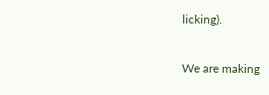licking).

We are making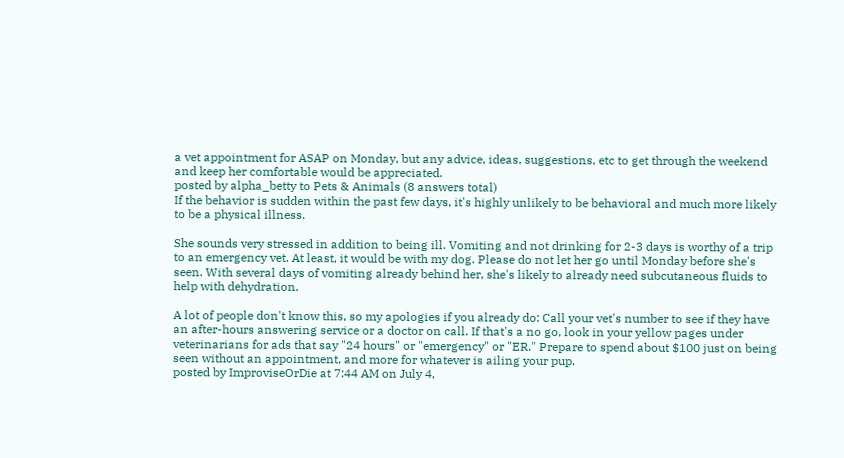a vet appointment for ASAP on Monday, but any advice, ideas, suggestions, etc to get through the weekend and keep her comfortable would be appreciated.
posted by alpha_betty to Pets & Animals (8 answers total)
If the behavior is sudden within the past few days, it's highly unlikely to be behavioral and much more likely to be a physical illness.

She sounds very stressed in addition to being ill. Vomiting and not drinking for 2-3 days is worthy of a trip to an emergency vet. At least, it would be with my dog. Please do not let her go until Monday before she's seen. With several days of vomiting already behind her, she's likely to already need subcutaneous fluids to help with dehydration.

A lot of people don't know this, so my apologies if you already do: Call your vet's number to see if they have an after-hours answering service or a doctor on call. If that's a no go, look in your yellow pages under veterinarians for ads that say "24 hours" or "emergency" or "ER." Prepare to spend about $100 just on being seen without an appointment, and more for whatever is ailing your pup.
posted by ImproviseOrDie at 7:44 AM on July 4,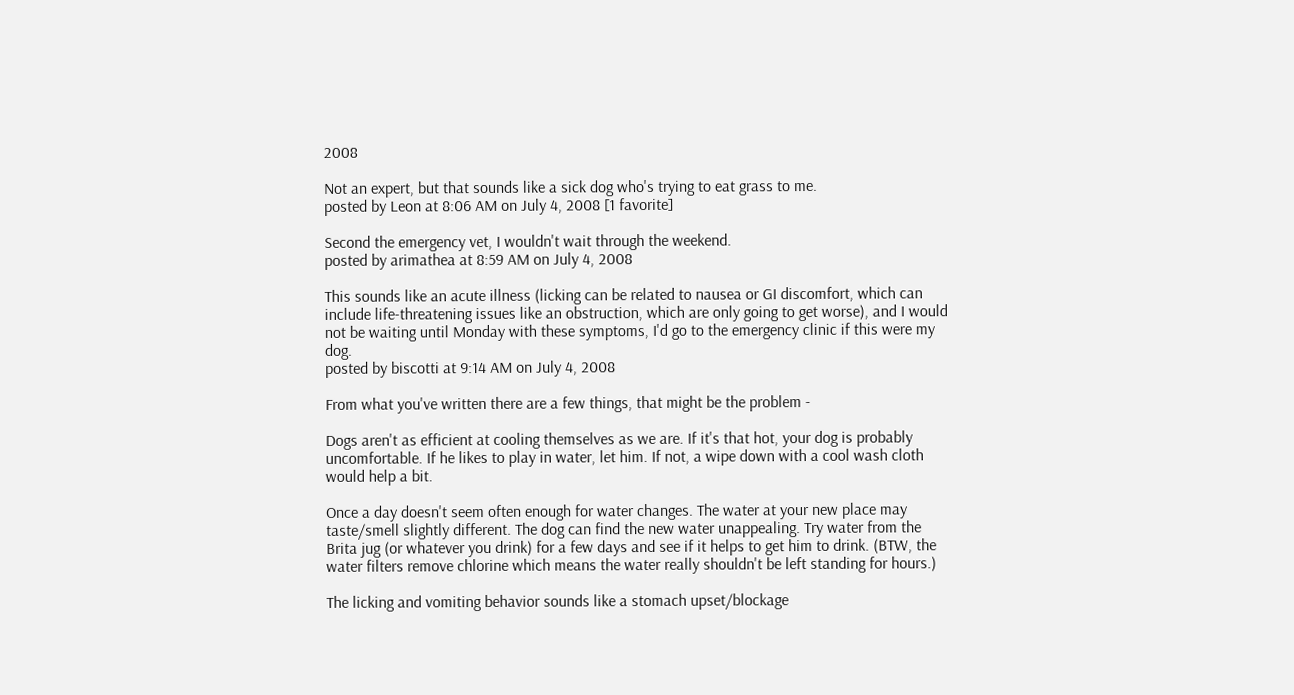2008

Not an expert, but that sounds like a sick dog who's trying to eat grass to me.
posted by Leon at 8:06 AM on July 4, 2008 [1 favorite]

Second the emergency vet, I wouldn't wait through the weekend.
posted by arimathea at 8:59 AM on July 4, 2008

This sounds like an acute illness (licking can be related to nausea or GI discomfort, which can include life-threatening issues like an obstruction, which are only going to get worse), and I would not be waiting until Monday with these symptoms, I'd go to the emergency clinic if this were my dog.
posted by biscotti at 9:14 AM on July 4, 2008

From what you've written there are a few things, that might be the problem -

Dogs aren't as efficient at cooling themselves as we are. If it's that hot, your dog is probably uncomfortable. If he likes to play in water, let him. If not, a wipe down with a cool wash cloth would help a bit.

Once a day doesn't seem often enough for water changes. The water at your new place may taste/smell slightly different. The dog can find the new water unappealing. Try water from the Brita jug (or whatever you drink) for a few days and see if it helps to get him to drink. (BTW, the water filters remove chlorine which means the water really shouldn't be left standing for hours.)

The licking and vomiting behavior sounds like a stomach upset/blockage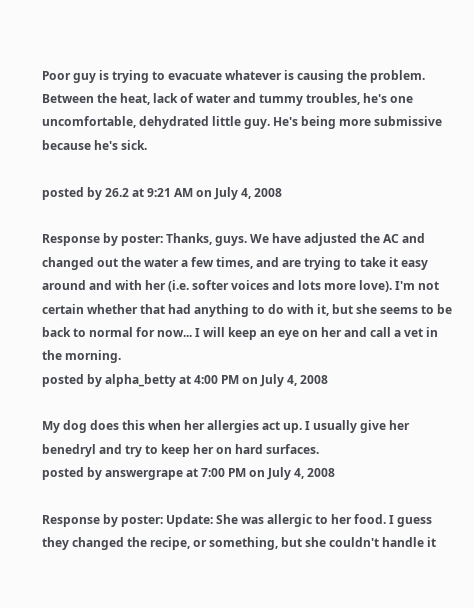Poor guy is trying to evacuate whatever is causing the problem. Between the heat, lack of water and tummy troubles, he's one uncomfortable, dehydrated little guy. He's being more submissive because he's sick.

posted by 26.2 at 9:21 AM on July 4, 2008

Response by poster: Thanks, guys. We have adjusted the AC and changed out the water a few times, and are trying to take it easy around and with her (i.e. softer voices and lots more love). I'm not certain whether that had anything to do with it, but she seems to be back to normal for now... I will keep an eye on her and call a vet in the morning.
posted by alpha_betty at 4:00 PM on July 4, 2008

My dog does this when her allergies act up. I usually give her benedryl and try to keep her on hard surfaces.
posted by answergrape at 7:00 PM on July 4, 2008

Response by poster: Update: She was allergic to her food. I guess they changed the recipe, or something, but she couldn't handle it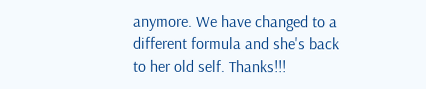anymore. We have changed to a different formula and she's back to her old self. Thanks!!!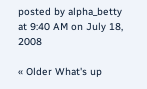posted by alpha_betty at 9:40 AM on July 18, 2008

« Older What's up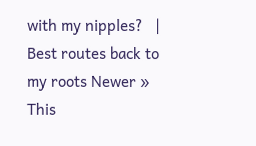with my nipples?   |   Best routes back to my roots Newer »
This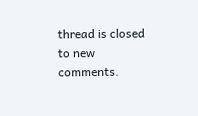thread is closed to new comments.